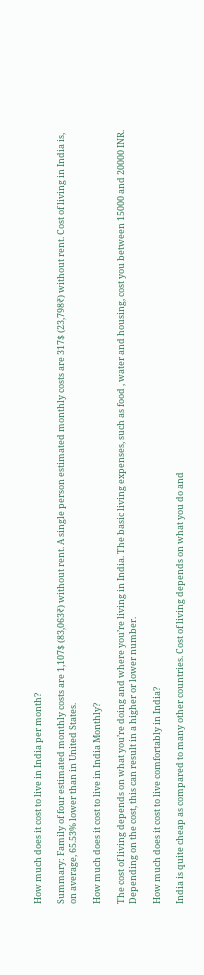How much does it cost to live in India per month?

Summary: Family of four estimated monthly costs are 1,107$ (83,063₹) without rent. A single person estimated monthly costs are 317$ (23,798₹) without rent. Cost of living in India is, on average, 65.53% lower than in United States.

How much does it cost to live in India Monthly?

The cost of living depends on what you’re doing and where you’re living in India. The basic living expenses, such as food , water and housing, cost you between 15000 and 20000 INR. Depending on the cost, this can result in a higher or lower number.

How much does it cost to live comfortably in India?

India is quite cheap as compared to many other countries. Cost of living depends on what you do and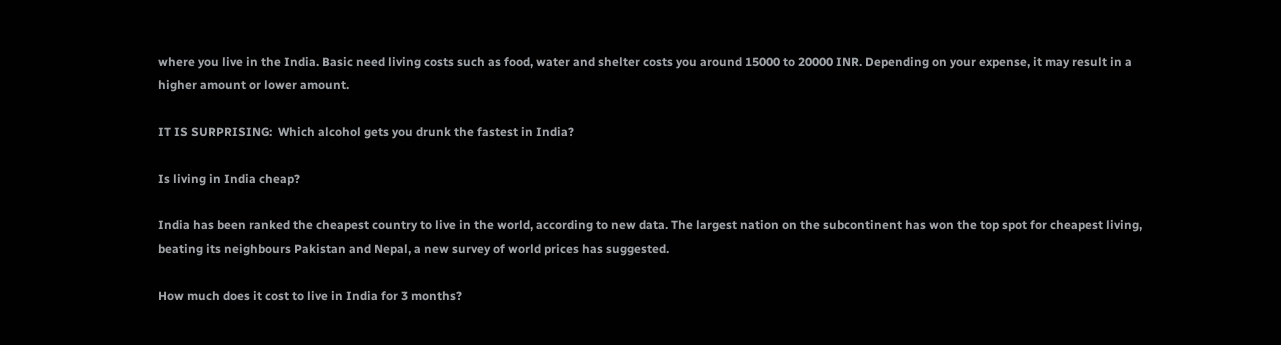where you live in the India. Basic need living costs such as food, water and shelter costs you around 15000 to 20000 INR. Depending on your expense, it may result in a higher amount or lower amount.

IT IS SURPRISING:  Which alcohol gets you drunk the fastest in India?

Is living in India cheap?

India has been ranked the cheapest country to live in the world, according to new data. The largest nation on the subcontinent has won the top spot for cheapest living, beating its neighbours Pakistan and Nepal, a new survey of world prices has suggested.

How much does it cost to live in India for 3 months?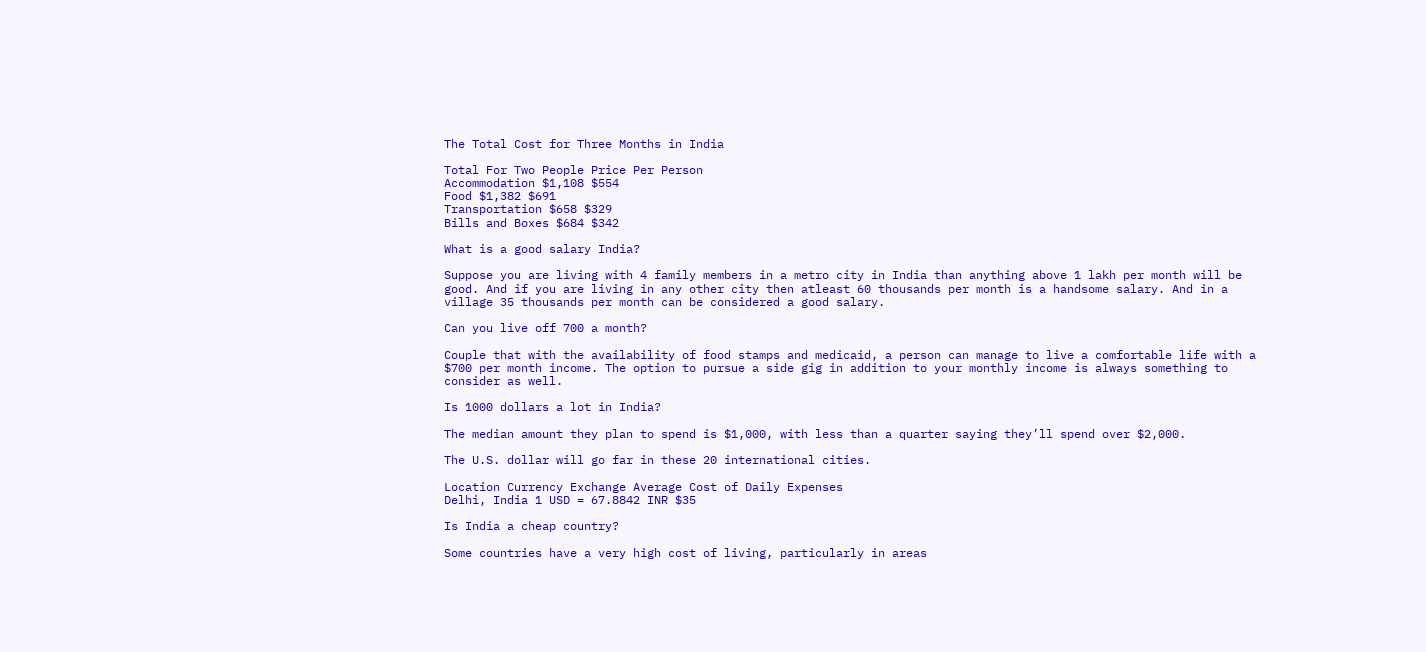The Total Cost for Three Months in India

Total For Two People Price Per Person
Accommodation $1,108 $554
Food $1,382 $691
Transportation $658 $329
Bills and Boxes $684 $342

What is a good salary India?

Suppose you are living with 4 family members in a metro city in India than anything above 1 lakh per month will be good. And if you are living in any other city then atleast 60 thousands per month is a handsome salary. And in a village 35 thousands per month can be considered a good salary.

Can you live off 700 a month?

Couple that with the availability of food stamps and medicaid, a person can manage to live a comfortable life with a $700 per month income. The option to pursue a side gig in addition to your monthly income is always something to consider as well.

Is 1000 dollars a lot in India?

The median amount they plan to spend is $1,000, with less than a quarter saying they’ll spend over $2,000.

The U.S. dollar will go far in these 20 international cities.

Location Currency Exchange Average Cost of Daily Expenses
Delhi, India 1 USD = 67.8842 INR $35

Is India a cheap country?

Some countries have a very high cost of living, particularly in areas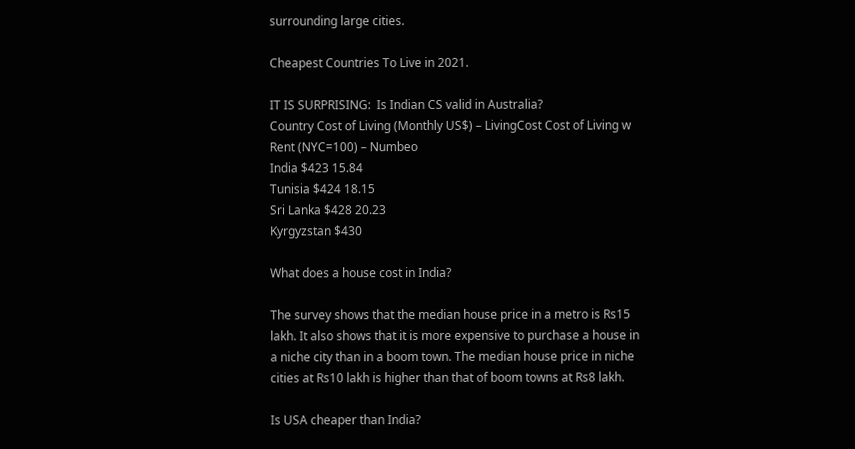surrounding large cities.

Cheapest Countries To Live in 2021.

IT IS SURPRISING:  Is Indian CS valid in Australia?
Country Cost of Living (Monthly US$) – LivingCost Cost of Living w Rent (NYC=100) – Numbeo
India $423 15.84
Tunisia $424 18.15
Sri Lanka $428 20.23
Kyrgyzstan $430

What does a house cost in India?

The survey shows that the median house price in a metro is Rs15 lakh. It also shows that it is more expensive to purchase a house in a niche city than in a boom town. The median house price in niche cities at Rs10 lakh is higher than that of boom towns at Rs8 lakh.

Is USA cheaper than India?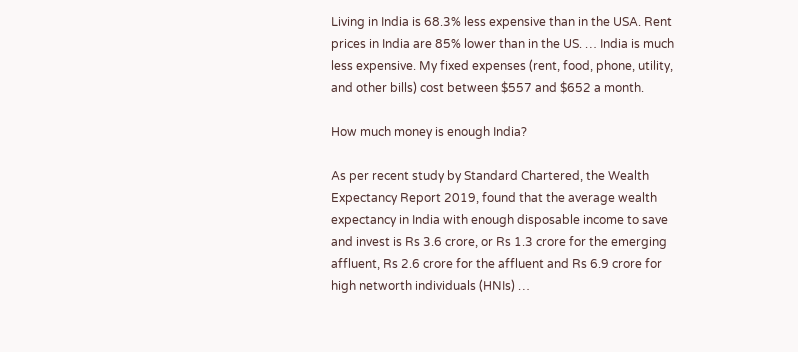Living in India is 68.3% less expensive than in the USA. Rent prices in India are 85% lower than in the US. … India is much less expensive. My fixed expenses (rent, food, phone, utility, and other bills) cost between $557 and $652 a month.

How much money is enough India?

As per recent study by Standard Chartered, the Wealth Expectancy Report 2019, found that the average wealth expectancy in India with enough disposable income to save and invest is Rs 3.6 crore, or Rs 1.3 crore for the emerging affluent, Rs 2.6 crore for the affluent and Rs 6.9 crore for high networth individuals (HNIs) …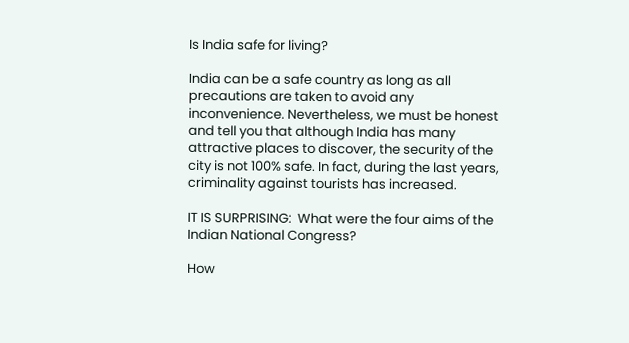Is India safe for living?

India can be a safe country as long as all precautions are taken to avoid any inconvenience. Nevertheless, we must be honest and tell you that although India has many attractive places to discover, the security of the city is not 100% safe. In fact, during the last years, criminality against tourists has increased.

IT IS SURPRISING:  What were the four aims of the Indian National Congress?

How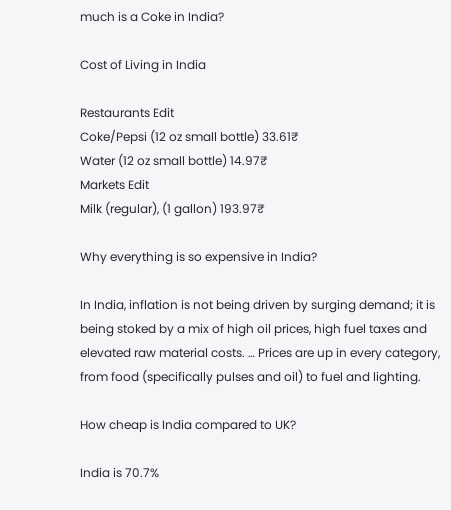much is a Coke in India?

Cost of Living in India

Restaurants Edit
Coke/Pepsi (12 oz small bottle) 33.61₹
Water (12 oz small bottle) 14.97₹
Markets Edit
Milk (regular), (1 gallon) 193.97₹

Why everything is so expensive in India?

In India, inflation is not being driven by surging demand; it is being stoked by a mix of high oil prices, high fuel taxes and elevated raw material costs. … Prices are up in every category, from food (specifically pulses and oil) to fuel and lighting.

How cheap is India compared to UK?

India is 70.7%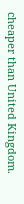cheaper than United Kingdom.